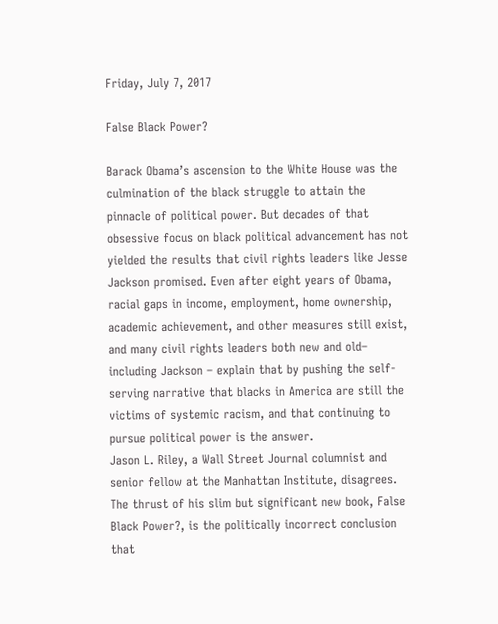Friday, July 7, 2017

False Black Power?

Barack Obama’s ascension to the White House was the culmination of the black struggle to attain the pinnacle of political power. But decades of that obsessive focus on black political advancement has not yielded the results that civil rights leaders like Jesse Jackson promised. Even after eight years of Obama, racial gaps in income, employment, home ownership, academic achievement, and other measures still exist, and many civil rights leaders both new and old– including Jackson – explain that by pushing the self-serving narrative that blacks in America are still the victims of systemic racism, and that continuing to pursue political power is the answer.
Jason L. Riley, a Wall Street Journal columnist and senior fellow at the Manhattan Institute, disagrees. The thrust of his slim but significant new book, False Black Power?, is the politically incorrect conclusion that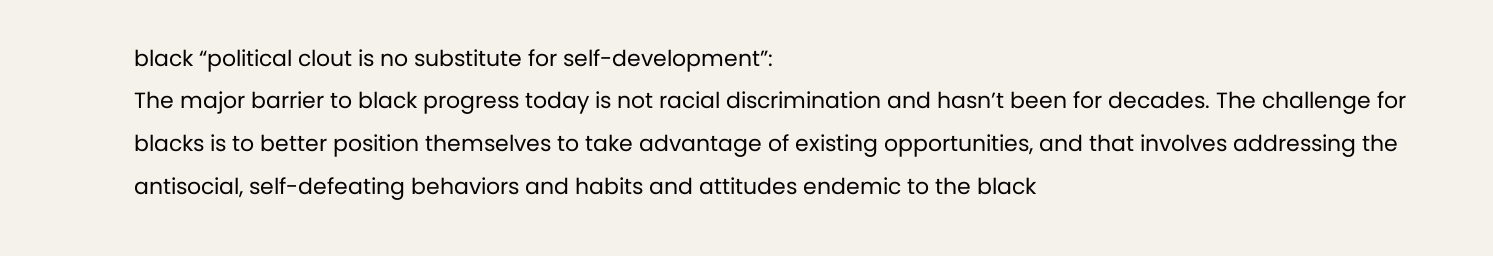black “political clout is no substitute for self-development”:
The major barrier to black progress today is not racial discrimination and hasn’t been for decades. The challenge for blacks is to better position themselves to take advantage of existing opportunities, and that involves addressing the antisocial, self-defeating behaviors and habits and attitudes endemic to the black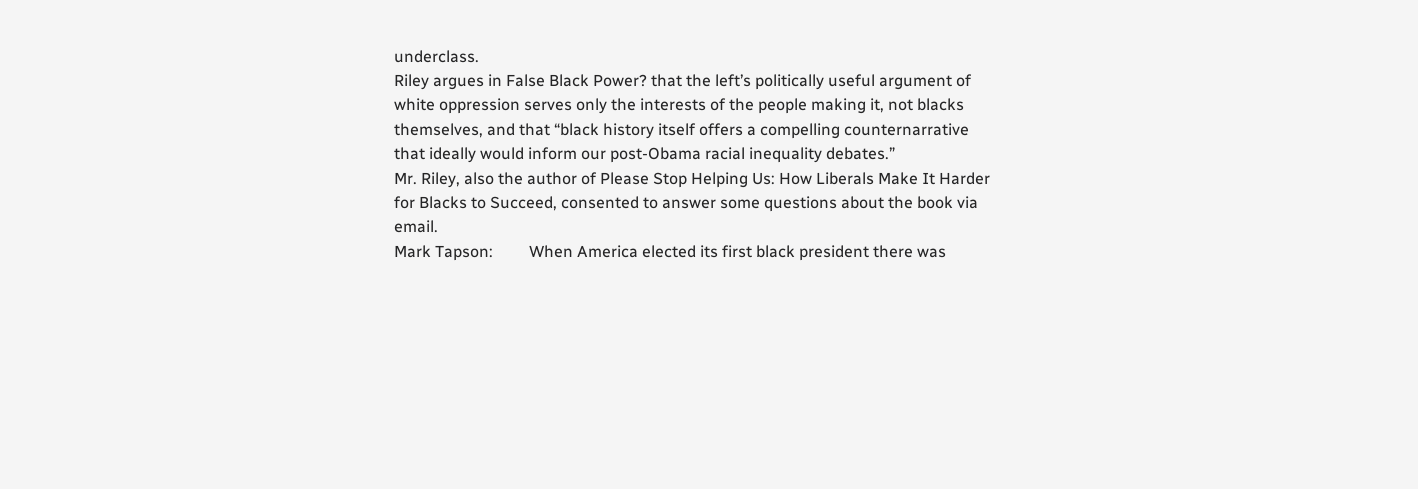underclass.
Riley argues in False Black Power? that the left’s politically useful argument of white oppression serves only the interests of the people making it, not blacks themselves, and that “black history itself offers a compelling counternarrative that ideally would inform our post-Obama racial inequality debates.”
Mr. Riley, also the author of Please Stop Helping Us: How Liberals Make It Harder for Blacks to Succeed, consented to answer some questions about the book via email.
Mark Tapson:         When America elected its first black president there was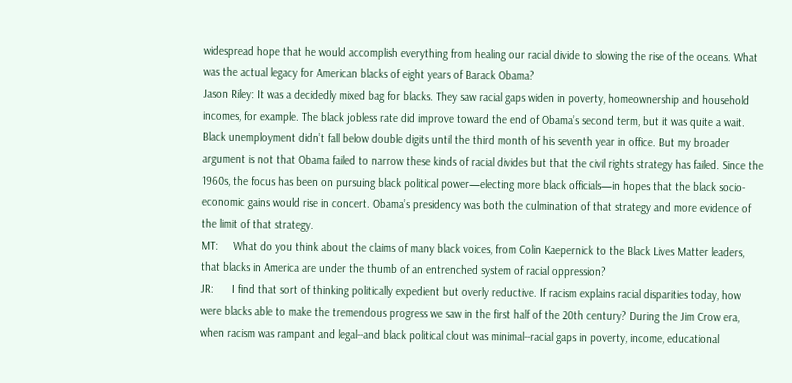widespread hope that he would accomplish everything from healing our racial divide to slowing the rise of the oceans. What was the actual legacy for American blacks of eight years of Barack Obama?
Jason Riley: It was a decidedly mixed bag for blacks. They saw racial gaps widen in poverty, homeownership and household incomes, for example. The black jobless rate did improve toward the end of Obama’s second term, but it was quite a wait. Black unemployment didn’t fall below double digits until the third month of his seventh year in office. But my broader argument is not that Obama failed to narrow these kinds of racial divides but that the civil rights strategy has failed. Since the 1960s, the focus has been on pursuing black political power—electing more black officials—in hopes that the black socio-economic gains would rise in concert. Obama’s presidency was both the culmination of that strategy and more evidence of the limit of that strategy.
MT:     What do you think about the claims of many black voices, from Colin Kaepernick to the Black Lives Matter leaders, that blacks in America are under the thumb of an entrenched system of racial oppression?
JR:      I find that sort of thinking politically expedient but overly reductive. If racism explains racial disparities today, how were blacks able to make the tremendous progress we saw in the first half of the 20th century? During the Jim Crow era, when racism was rampant and legal--and black political clout was minimal--racial gaps in poverty, income, educational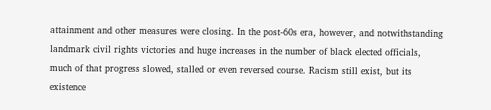attainment and other measures were closing. In the post-60s era, however, and notwithstanding landmark civil rights victories and huge increases in the number of black elected officials, much of that progress slowed, stalled or even reversed course. Racism still exist, but its existence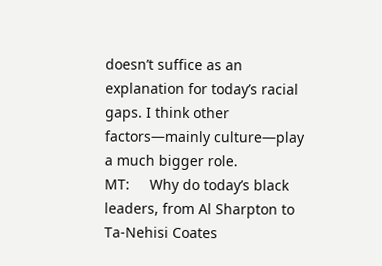doesn’t suffice as an explanation for today’s racial gaps. I think other factors—mainly culture—play a much bigger role.
MT:     Why do today’s black leaders, from Al Sharpton to Ta-Nehisi Coates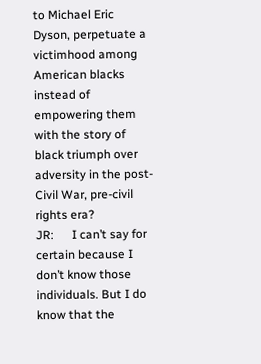to Michael Eric Dyson, perpetuate a victimhood among American blacks instead of empowering them with the story of black triumph over adversity in the post-Civil War, pre-civil rights era?
JR:      I can’t say for certain because I don’t know those individuals. But I do know that the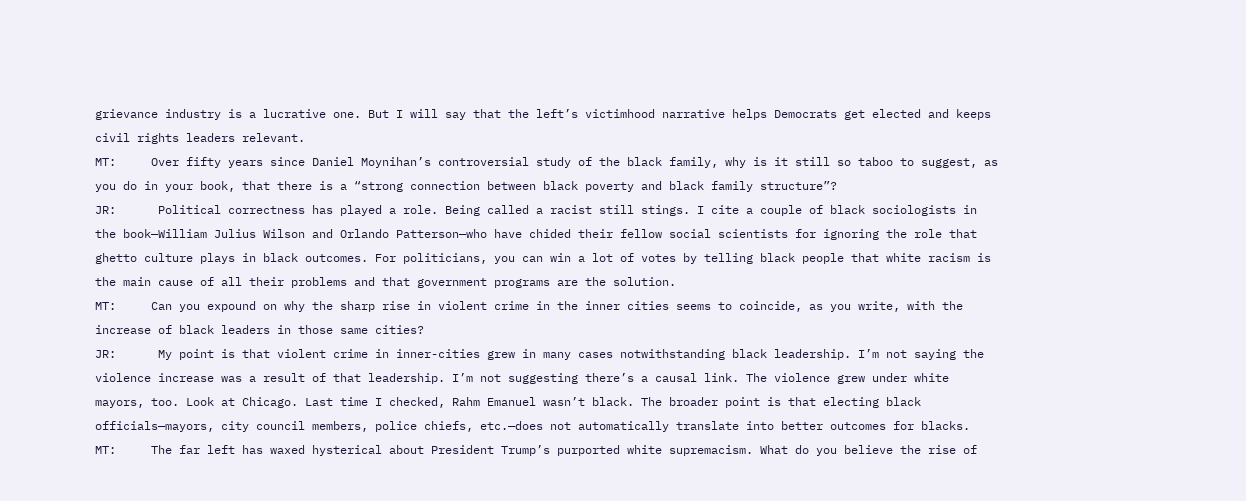grievance industry is a lucrative one. But I will say that the left’s victimhood narrative helps Democrats get elected and keeps civil rights leaders relevant.
MT:     Over fifty years since Daniel Moynihan’s controversial study of the black family, why is it still so taboo to suggest, as you do in your book, that there is a “strong connection between black poverty and black family structure”?
JR:      Political correctness has played a role. Being called a racist still stings. I cite a couple of black sociologists in the book—William Julius Wilson and Orlando Patterson—who have chided their fellow social scientists for ignoring the role that ghetto culture plays in black outcomes. For politicians, you can win a lot of votes by telling black people that white racism is the main cause of all their problems and that government programs are the solution.
MT:     Can you expound on why the sharp rise in violent crime in the inner cities seems to coincide, as you write, with the increase of black leaders in those same cities?
JR:      My point is that violent crime in inner-cities grew in many cases notwithstanding black leadership. I’m not saying the violence increase was a result of that leadership. I’m not suggesting there’s a causal link. The violence grew under white mayors, too. Look at Chicago. Last time I checked, Rahm Emanuel wasn’t black. The broader point is that electing black officials—mayors, city council members, police chiefs, etc.—does not automatically translate into better outcomes for blacks.
MT:     The far left has waxed hysterical about President Trump’s purported white supremacism. What do you believe the rise of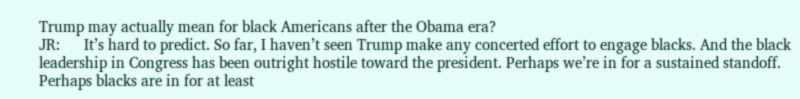Trump may actually mean for black Americans after the Obama era?
JR:      It’s hard to predict. So far, I haven’t seen Trump make any concerted effort to engage blacks. And the black leadership in Congress has been outright hostile toward the president. Perhaps we’re in for a sustained standoff. Perhaps blacks are in for at least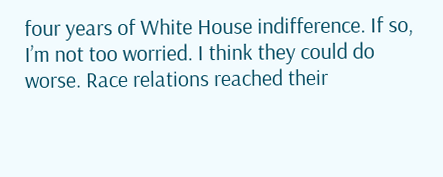four years of White House indifference. If so, I’m not too worried. I think they could do worse. Race relations reached their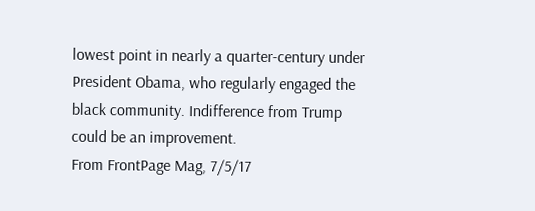lowest point in nearly a quarter-century under President Obama, who regularly engaged the black community. Indifference from Trump could be an improvement.
From FrontPage Mag, 7/5/17